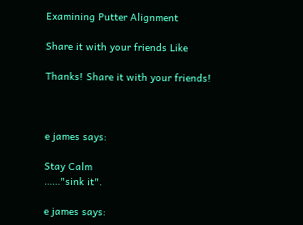Examining Putter Alignment

Share it with your friends Like

Thanks! Share it with your friends!



e james says:

Stay Calm
……"sink it".

e james says: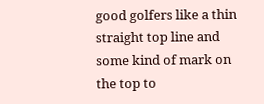good golfers like a thin straight top line and some kind of mark on the top to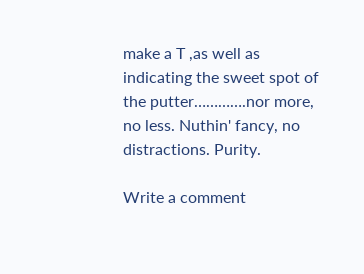make a T ,as well as indicating the sweet spot of the putter………….nor more, no less. Nuthin' fancy, no distractions. Purity.

Write a comment